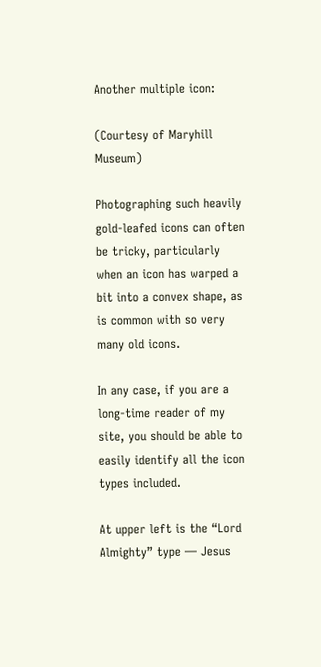Another multiple icon:

(Courtesy of Maryhill Museum)

Photographing such heavily gold-leafed icons can often be tricky, particularly when an icon has warped a bit into a convex shape, as is common with so very many old icons.

In any case, if you are a long-time reader of my site, you should be able to easily identify all the icon types included.

At upper left is the “Lord Almighty” type — Jesus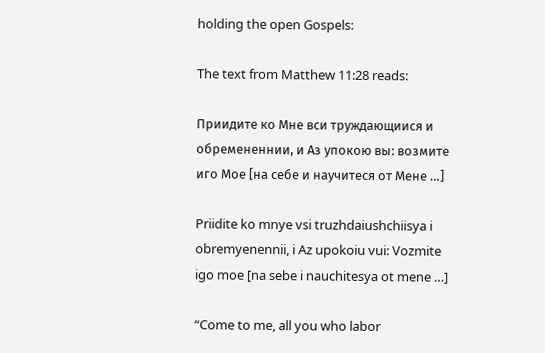holding the open Gospels:

The text from Matthew 11:28 reads:

Приидите ко Мне вси труждающиися и обремененнии, и Аз упокою вы: возмите иго Мое [на себе и научитеся от Мене …]

Priidite ko mnye vsi truzhdaiushchiisya i obremyenennii, i Az upokoiu vui: Vozmite igo moe [na sebe i nauchitesya ot mene …]

“Come to me, all you who labor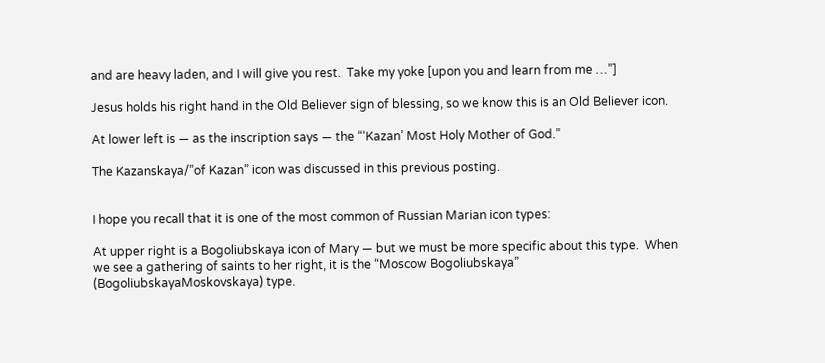and are heavy laden, and I will give you rest.  Take my yoke [upon you and learn from me …”]

Jesus holds his right hand in the Old Believer sign of blessing, so we know this is an Old Believer icon.

At lower left is — as the inscription says — the “‘Kazan’ Most Holy Mother of God.”

The Kazanskaya/”of Kazan” icon was discussed in this previous posting.


I hope you recall that it is one of the most common of Russian Marian icon types:

At upper right is a Bogoliubskaya icon of Mary — but we must be more specific about this type.  When we see a gathering of saints to her right, it is the “Moscow Bogoliubskaya” (BogoliubskayaMoskovskaya) type.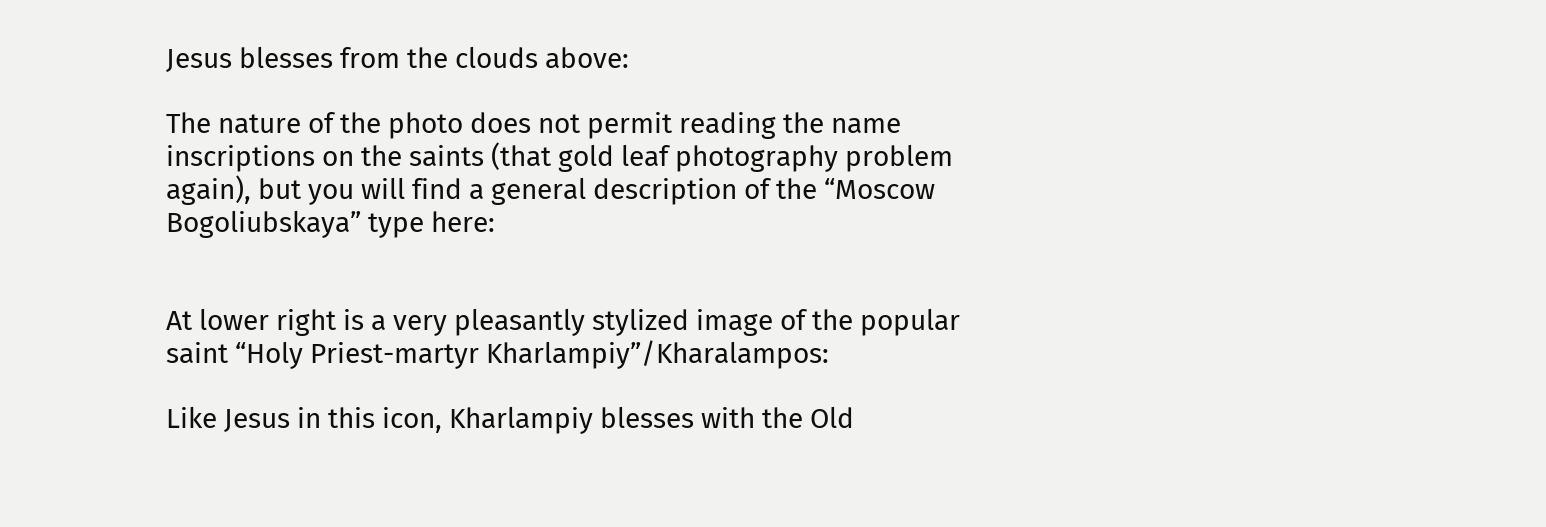Jesus blesses from the clouds above:

The nature of the photo does not permit reading the name inscriptions on the saints (that gold leaf photography problem again), but you will find a general description of the “Moscow Bogoliubskaya” type here:


At lower right is a very pleasantly stylized image of the popular saint “Holy Priest-martyr Kharlampiy”/Kharalampos:

Like Jesus in this icon, Kharlampiy blesses with the Old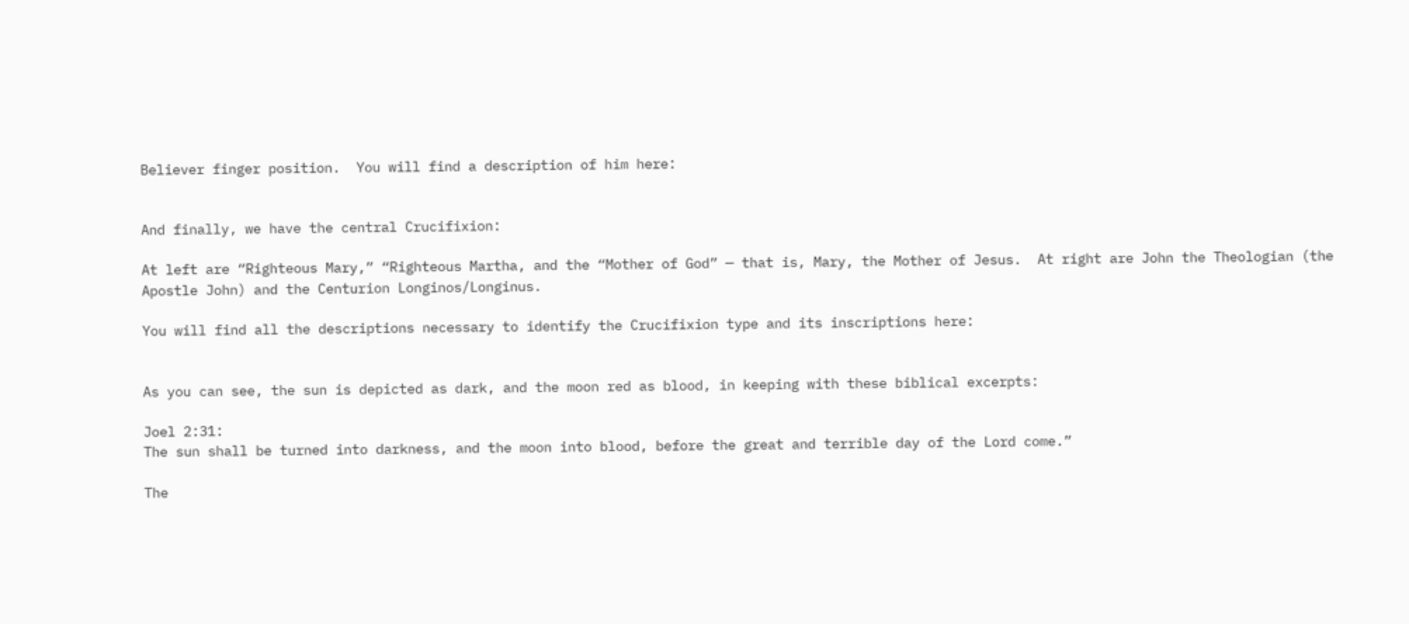Believer finger position.  You will find a description of him here:


And finally, we have the central Crucifixion:

At left are “Righteous Mary,” “Righteous Martha, and the “Mother of God” — that is, Mary, the Mother of Jesus.  At right are John the Theologian (the Apostle John) and the Centurion Longinos/Longinus.

You will find all the descriptions necessary to identify the Crucifixion type and its inscriptions here:


As you can see, the sun is depicted as dark, and the moon red as blood, in keeping with these biblical excerpts:

Joel 2:31:
The sun shall be turned into darkness, and the moon into blood, before the great and terrible day of the Lord come.”

The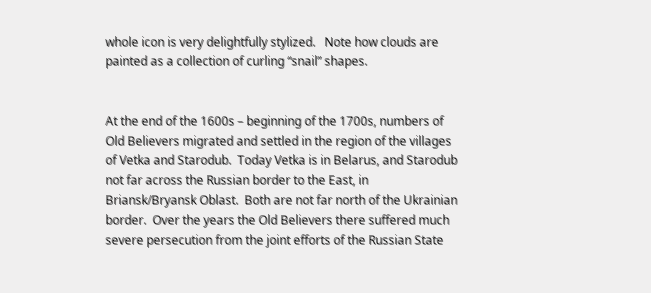whole icon is very delightfully stylized.   Note how clouds are painted as a collection of curling “snail” shapes.


At the end of the 1600s – beginning of the 1700s, numbers of Old Believers migrated and settled in the region of the villages of Vetka and Starodub.  Today Vetka is in Belarus, and Starodub not far across the Russian border to the East, in Briansk/Bryansk Oblast.  Both are not far north of the Ukrainian border.  Over the years the Old Believers there suffered much severe persecution from the joint efforts of the Russian State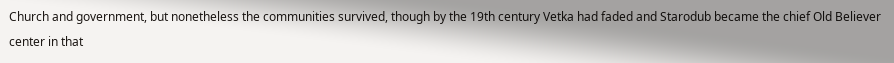Church and government, but nonetheless the communities survived, though by the 19th century Vetka had faded and Starodub became the chief Old Believer center in that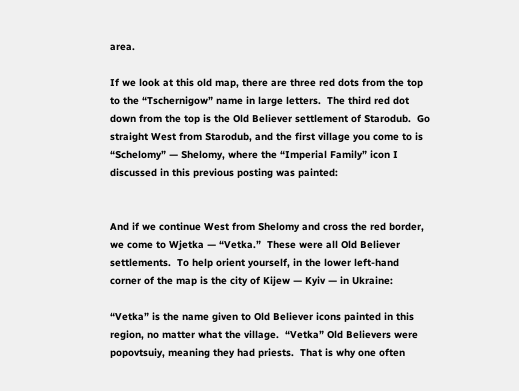area.

If we look at this old map, there are three red dots from the top to the “Tschernigow” name in large letters.  The third red dot down from the top is the Old Believer settlement of Starodub.  Go straight West from Starodub, and the first village you come to is “Schelomy” — Shelomy, where the “Imperial Family” icon I discussed in this previous posting was painted:


And if we continue West from Shelomy and cross the red border, we come to Wjetka — “Vetka.”  These were all Old Believer settlements.  To help orient yourself, in the lower left-hand corner of the map is the city of Kijew — Kyiv — in Ukraine:

“Vetka” is the name given to Old Believer icons painted in this region, no matter what the village.  “Vetka” Old Believers were popovtsuiy, meaning they had priests.  That is why one often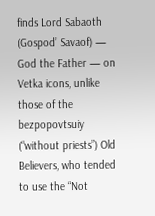finds Lord Sabaoth (Gospod’ Savaof) — God the Father — on Vetka icons, unlike those of the bezpopovtsuiy (“without priests”) Old Believers, who tended to use the “Not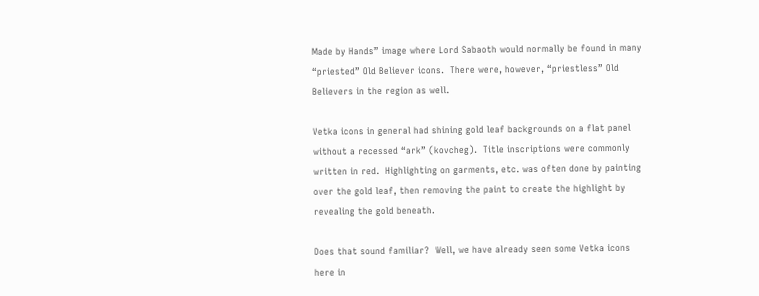Made by Hands” image where Lord Sabaoth would normally be found in many “priested” Old Believer icons.  There were, however, “priestless” Old Believers in the region as well.

Vetka icons in general had shining gold leaf backgrounds on a flat panel without a recessed “ark” (kovcheg).  Title inscriptions were commonly written in red.  Highlighting on garments, etc. was often done by painting over the gold leaf, then removing the paint to create the highlight by revealing the gold beneath.

Does that sound familiar?  Well, we have already seen some Vetka icons here in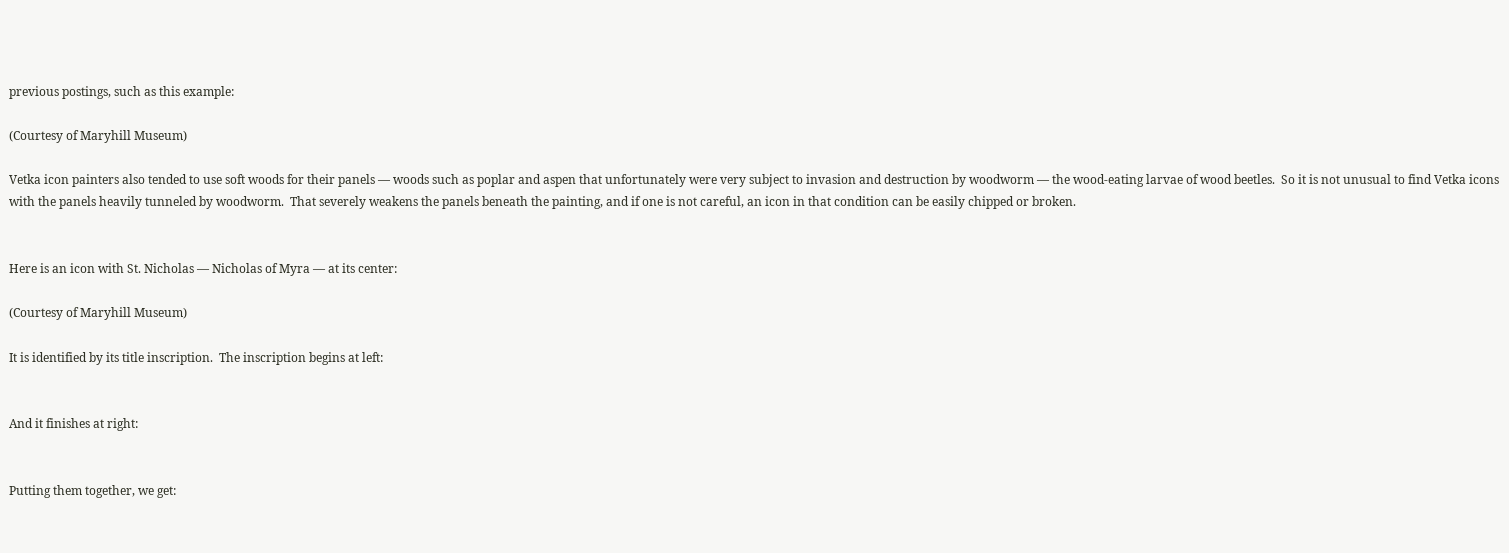previous postings, such as this example:

(Courtesy of Maryhill Museum)

Vetka icon painters also tended to use soft woods for their panels — woods such as poplar and aspen that unfortunately were very subject to invasion and destruction by woodworm — the wood-eating larvae of wood beetles.  So it is not unusual to find Vetka icons with the panels heavily tunneled by woodworm.  That severely weakens the panels beneath the painting, and if one is not careful, an icon in that condition can be easily chipped or broken.


Here is an icon with St. Nicholas — Nicholas of Myra — at its center:

(Courtesy of Maryhill Museum)

It is identified by its title inscription.  The inscription begins at left:


And it finishes at right:


Putting them together, we get: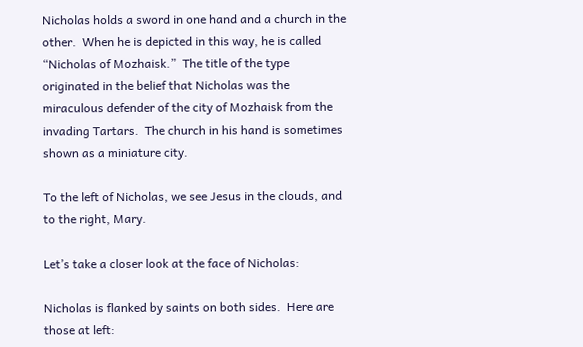Nicholas holds a sword in one hand and a church in the other.  When he is depicted in this way, he is called “Nicholas of Mozhaisk.”  The title of the type originated in the belief that Nicholas was the miraculous defender of the city of Mozhaisk from the invading Tartars.  The church in his hand is sometimes shown as a miniature city.

To the left of Nicholas, we see Jesus in the clouds, and to the right, Mary.

Let’s take a closer look at the face of Nicholas:

Nicholas is flanked by saints on both sides.  Here are those at left: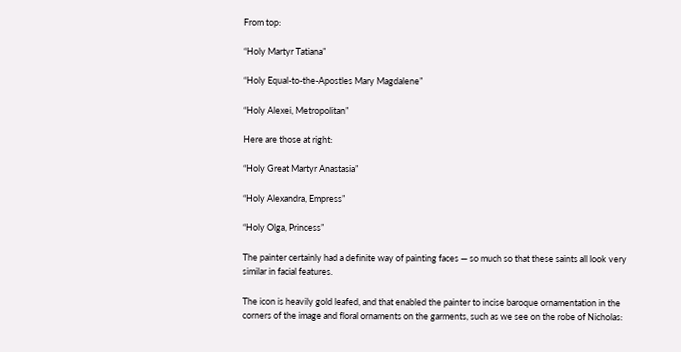From top:

“Holy Martyr Tatiana”

“Holy Equal-to-the-Apostles Mary Magdalene”

“Holy Alexei, Metropolitan”

Here are those at right:

“Holy Great Martyr Anastasia”

“Holy Alexandra, Empress”

“Holy Olga, Princess”

The painter certainly had a definite way of painting faces — so much so that these saints all look very similar in facial features.

The icon is heavily gold leafed, and that enabled the painter to incise baroque ornamentation in the corners of the image and floral ornaments on the garments, such as we see on the robe of Nicholas: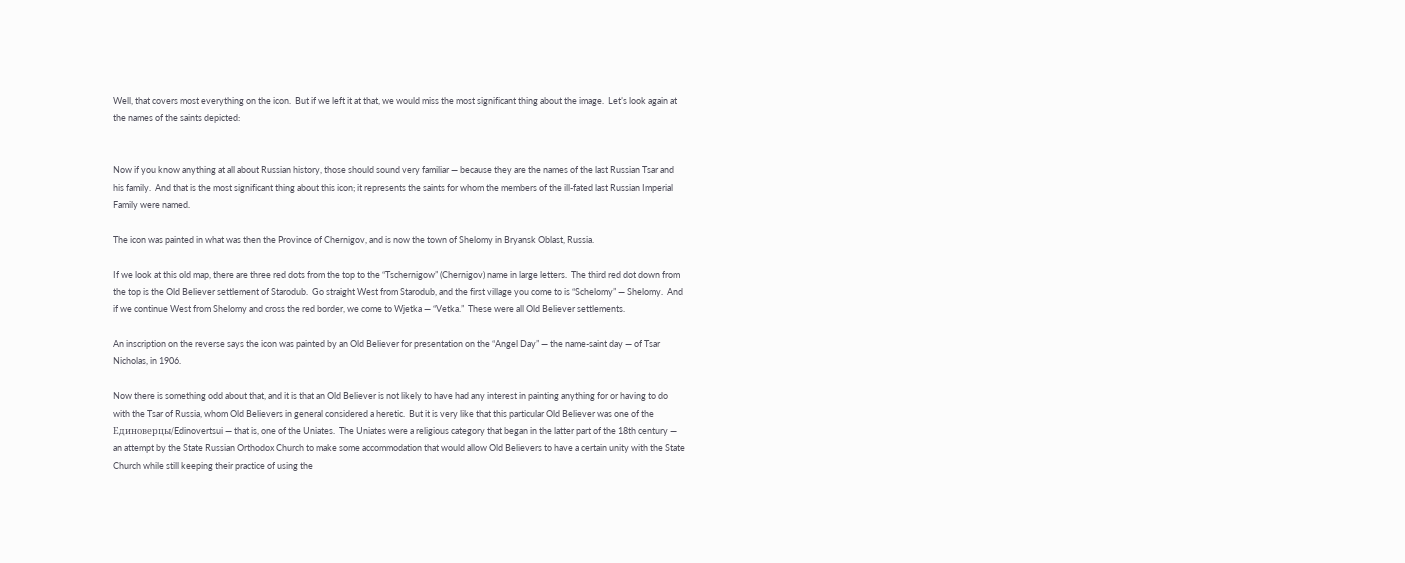Well, that covers most everything on the icon.  But if we left it at that, we would miss the most significant thing about the image.  Let’s look again at the names of the saints depicted:


Now if you know anything at all about Russian history, those should sound very familiar — because they are the names of the last Russian Tsar and his family.  And that is the most significant thing about this icon; it represents the saints for whom the members of the ill-fated last Russian Imperial Family were named.

The icon was painted in what was then the Province of Chernigov, and is now the town of Shelomy in Bryansk Oblast, Russia.

If we look at this old map, there are three red dots from the top to the “Tschernigow” (Chernigov) name in large letters.  The third red dot down from the top is the Old Believer settlement of Starodub.  Go straight West from Starodub, and the first village you come to is “Schelomy” — Shelomy.  And if we continue West from Shelomy and cross the red border, we come to Wjetka — “Vetka.”  These were all Old Believer settlements.

An inscription on the reverse says the icon was painted by an Old Believer for presentation on the “Angel Day” — the name-saint day — of Tsar Nicholas, in 1906.

Now there is something odd about that, and it is that an Old Believer is not likely to have had any interest in painting anything for or having to do with the Tsar of Russia, whom Old Believers in general considered a heretic.  But it is very like that this particular Old Believer was one of the Eдиноверцы/Edinovertsui — that is, one of the Uniates.  The Uniates were a religious category that began in the latter part of the 18th century — an attempt by the State Russian Orthodox Church to make some accommodation that would allow Old Believers to have a certain unity with the State Church while still keeping their practice of using the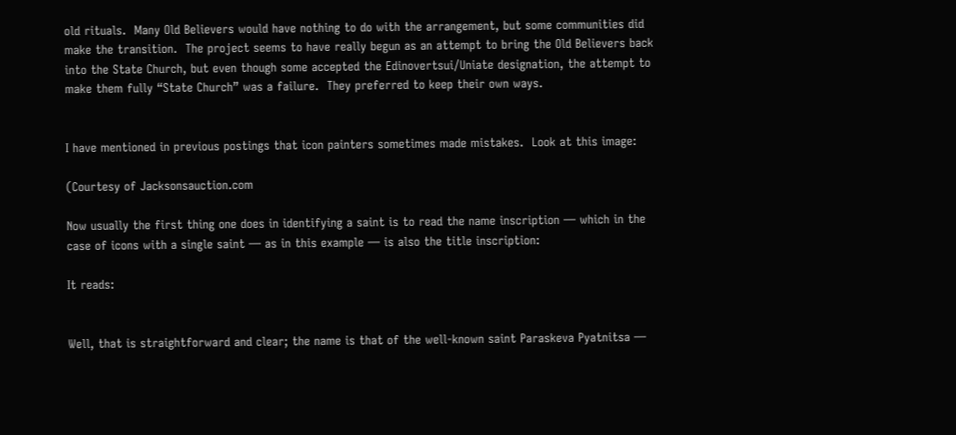old rituals.  Many Old Believers would have nothing to do with the arrangement, but some communities did make the transition.  The project seems to have really begun as an attempt to bring the Old Believers back into the State Church, but even though some accepted the Edinovertsui/Uniate designation, the attempt to make them fully “State Church” was a failure.  They preferred to keep their own ways.


I have mentioned in previous postings that icon painters sometimes made mistakes.  Look at this image:

(Courtesy of Jacksonsauction.com

Now usually the first thing one does in identifying a saint is to read the name inscription — which in the case of icons with a single saint — as in this example — is also the title inscription:

It reads:


Well, that is straightforward and clear; the name is that of the well-known saint Paraskeva Pyatnitsa —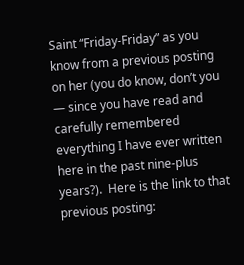Saint “Friday-Friday” as you know from a previous posting on her (you do know, don’t you — since you have read and carefully remembered everything I have ever written here in the past nine-plus years?).  Here is the link to that previous posting: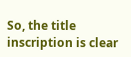So, the title inscription is clear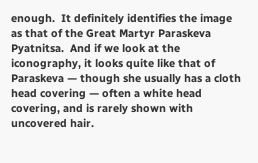enough.  It definitely identifies the image as that of the Great Martyr Paraskeva Pyatnitsa.  And if we look at the iconography, it looks quite like that of Paraskeva — though she usually has a cloth head covering — often a white head covering, and is rarely shown with uncovered hair.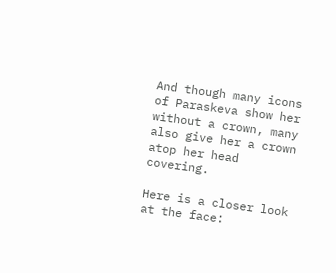And though many icons of Paraskeva show her without a crown, many also give her a crown atop her head covering.

Here is a closer look at the face: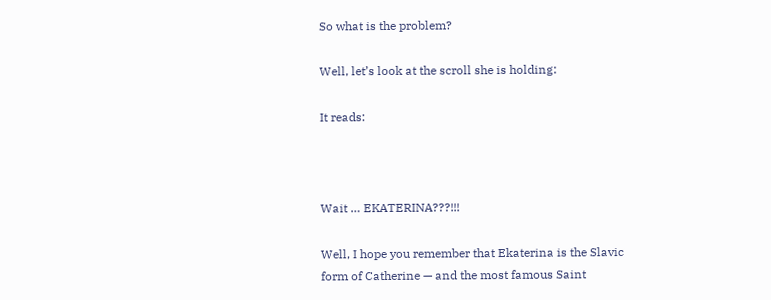So what is the problem?

Well, let’s look at the scroll she is holding:

It reads:



Wait … EKATERINA???!!!

Well, I hope you remember that Ekaterina is the Slavic form of Catherine — and the most famous Saint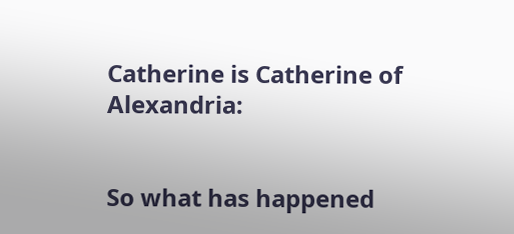Catherine is Catherine of Alexandria:


So what has happened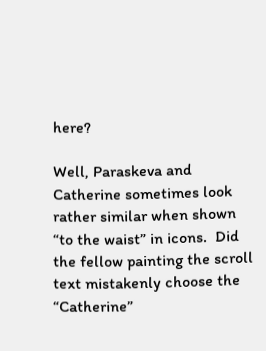here?

Well, Paraskeva and Catherine sometimes look rather similar when shown “to the waist” in icons.  Did the fellow painting the scroll text mistakenly choose the “Catherine”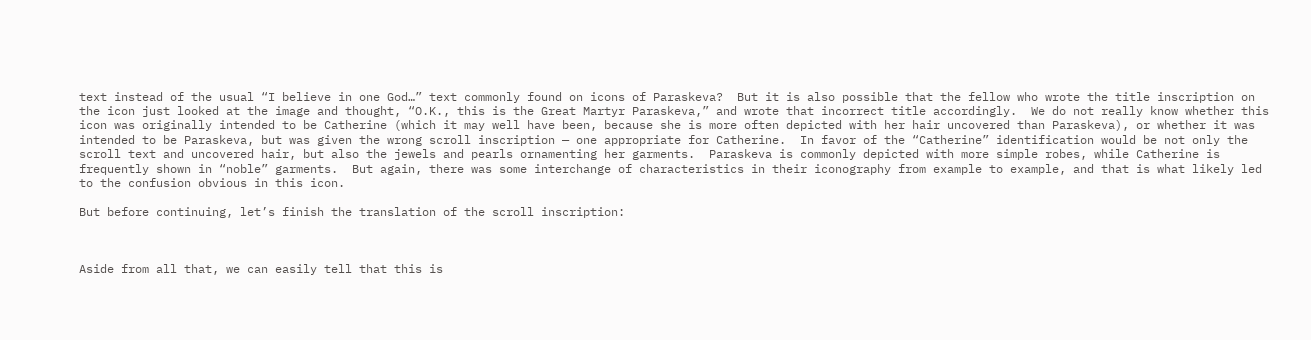text instead of the usual “I believe in one God…” text commonly found on icons of Paraskeva?  But it is also possible that the fellow who wrote the title inscription on the icon just looked at the image and thought, “O.K., this is the Great Martyr Paraskeva,” and wrote that incorrect title accordingly.  We do not really know whether this icon was originally intended to be Catherine (which it may well have been, because she is more often depicted with her hair uncovered than Paraskeva), or whether it was intended to be Paraskeva, but was given the wrong scroll inscription — one appropriate for Catherine.  In favor of the “Catherine” identification would be not only the scroll text and uncovered hair, but also the jewels and pearls ornamenting her garments.  Paraskeva is commonly depicted with more simple robes, while Catherine is frequently shown in “noble” garments.  But again, there was some interchange of characteristics in their iconography from example to example, and that is what likely led to the confusion obvious in this icon.

But before continuing, let’s finish the translation of the scroll inscription:



Aside from all that, we can easily tell that this is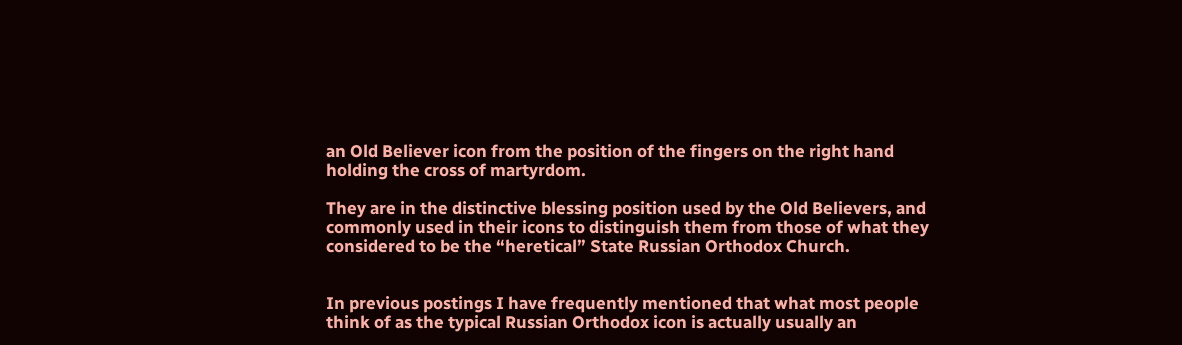an Old Believer icon from the position of the fingers on the right hand holding the cross of martyrdom.

They are in the distinctive blessing position used by the Old Believers, and commonly used in their icons to distinguish them from those of what they considered to be the “heretical” State Russian Orthodox Church.


In previous postings I have frequently mentioned that what most people think of as the typical Russian Orthodox icon is actually usually an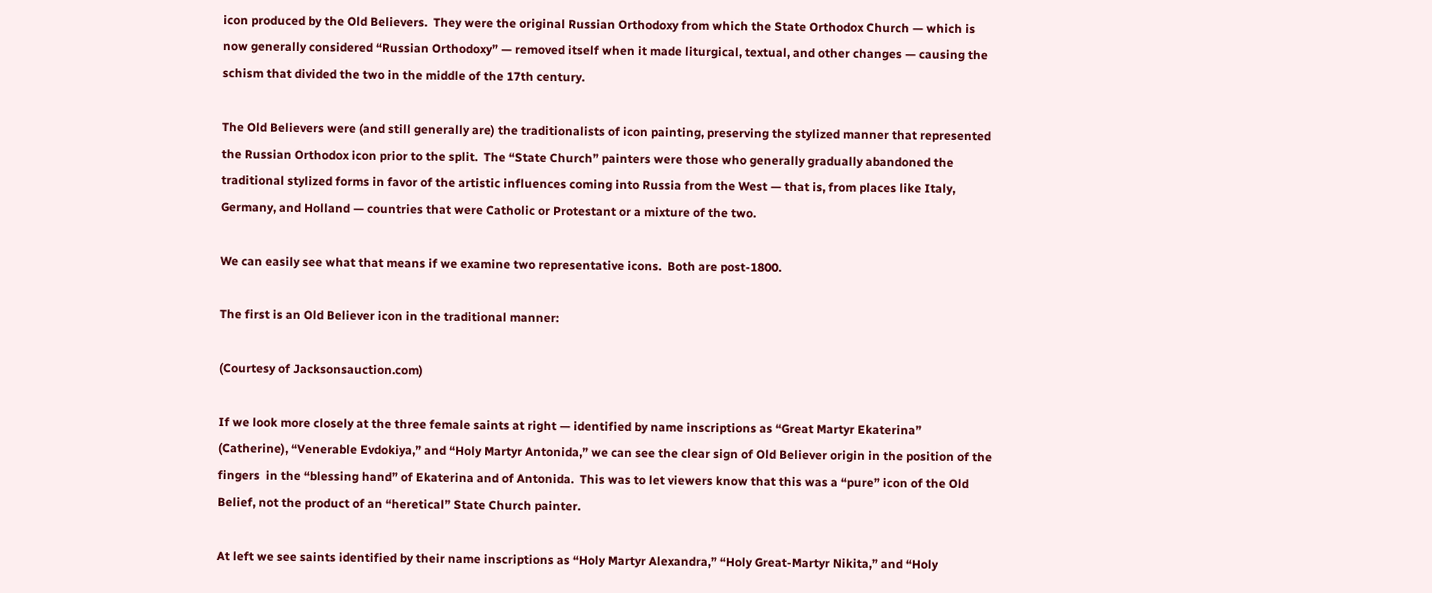icon produced by the Old Believers.  They were the original Russian Orthodoxy from which the State Orthodox Church — which is now generally considered “Russian Orthodoxy” — removed itself when it made liturgical, textual, and other changes — causing the schism that divided the two in the middle of the 17th century.

The Old Believers were (and still generally are) the traditionalists of icon painting, preserving the stylized manner that represented the Russian Orthodox icon prior to the split.  The “State Church” painters were those who generally gradually abandoned the traditional stylized forms in favor of the artistic influences coming into Russia from the West — that is, from places like Italy, Germany, and Holland — countries that were Catholic or Protestant or a mixture of the two.

We can easily see what that means if we examine two representative icons.  Both are post-1800.

The first is an Old Believer icon in the traditional manner:

(Courtesy of Jacksonsauction.com)

If we look more closely at the three female saints at right — identified by name inscriptions as “Great Martyr Ekaterina” (Catherine), “Venerable Evdokiya,” and “Holy Martyr Antonida,” we can see the clear sign of Old Believer origin in the position of the fingers  in the “blessing hand” of Ekaterina and of Antonida.  This was to let viewers know that this was a “pure” icon of the Old Belief, not the product of an “heretical” State Church painter.

At left we see saints identified by their name inscriptions as “Holy Martyr Alexandra,” “Holy Great-Martyr Nikita,” and “Holy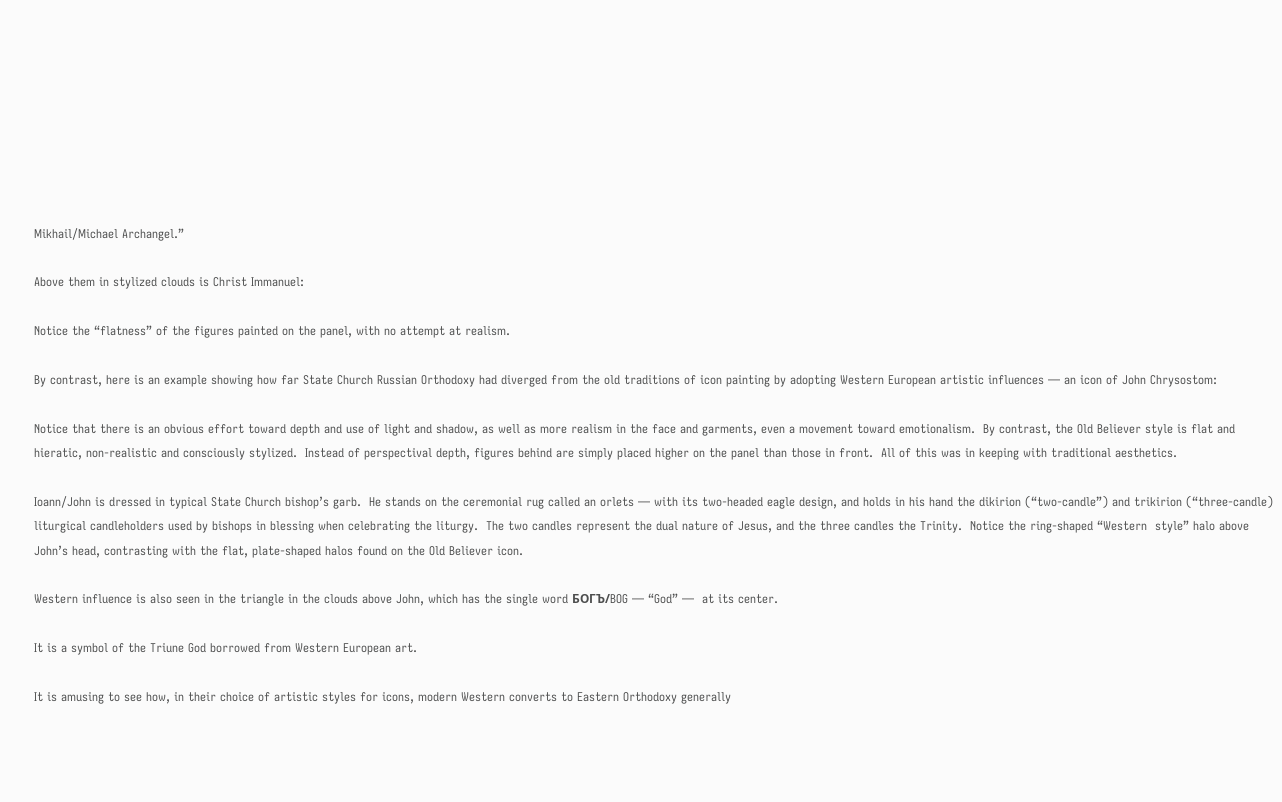Mikhail/Michael Archangel.”

Above them in stylized clouds is Christ Immanuel:

Notice the “flatness” of the figures painted on the panel, with no attempt at realism.

By contrast, here is an example showing how far State Church Russian Orthodoxy had diverged from the old traditions of icon painting by adopting Western European artistic influences — an icon of John Chrysostom:

Notice that there is an obvious effort toward depth and use of light and shadow, as well as more realism in the face and garments, even a movement toward emotionalism.  By contrast, the Old Believer style is flat and hieratic, non-realistic and consciously stylized.  Instead of perspectival depth, figures behind are simply placed higher on the panel than those in front.  All of this was in keeping with traditional aesthetics.

Ioann/John is dressed in typical State Church bishop’s garb.  He stands on the ceremonial rug called an orlets — with its two-headed eagle design, and holds in his hand the dikirion (“two-candle”) and trikirion (“three-candle) liturgical candleholders used by bishops in blessing when celebrating the liturgy.  The two candles represent the dual nature of Jesus, and the three candles the Trinity.  Notice the ring-shaped “Western  style” halo above John’s head, contrasting with the flat, plate-shaped halos found on the Old Believer icon.

Western influence is also seen in the triangle in the clouds above John, which has the single word БОГЪ/BOG — “God” —  at its center.

It is a symbol of the Triune God borrowed from Western European art.

It is amusing to see how, in their choice of artistic styles for icons, modern Western converts to Eastern Orthodoxy generally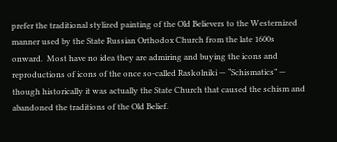prefer the traditional stylized painting of the Old Believers to the Westernized manner used by the State Russian Orthodox Church from the late 1600s onward.  Most have no idea they are admiring and buying the icons and reproductions of icons of the once so-called Raskolniki — “Schismatics” — though historically it was actually the State Church that caused the schism and abandoned the traditions of the Old Belief.